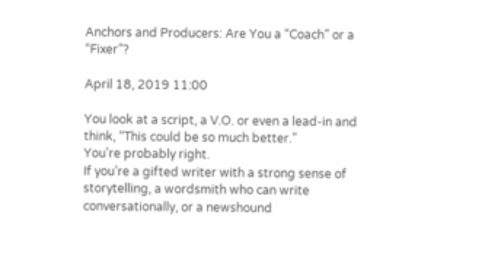Anchors and Producers: Are You a “Coach” or a “Fixer”?

April 18, 2019 11:00

You look at a script, a V.O. or even a lead-in and think, “This could be so much better.”
You’re probably right.
If you’re a gifted writer with a strong sense of storytelling, a wordsmith who can write conversationally, or a newshound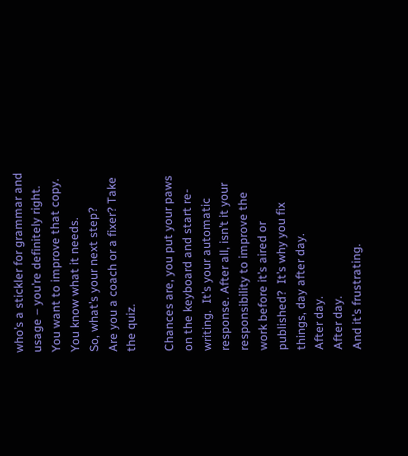who’s a stickler for grammar and usage – you’re definitely right.
You want to improve that copy. You know what it needs.
So, what’s your next step?
Are you a coach or a fixer? Take the quiz.

Chances are, you put your paws on the keyboard and start re-writing.  It’s your automatic response. After all, isn’t it your responsibility to improve the work before it’s aired or published?  It’s why you fix things, day after day.
After day.
After day.
And it’s frustrating.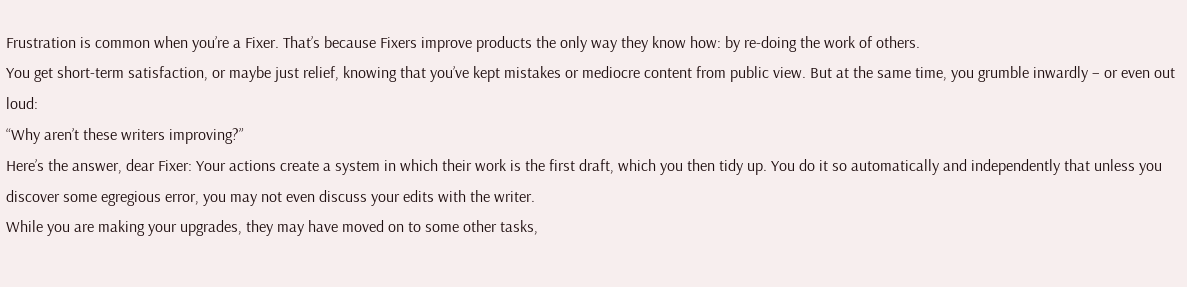Frustration is common when you’re a Fixer. That’s because Fixers improve products the only way they know how: by re-doing the work of others.
You get short-term satisfaction, or maybe just relief, knowing that you’ve kept mistakes or mediocre content from public view. But at the same time, you grumble inwardly – or even out loud:
“Why aren’t these writers improving?”
Here’s the answer, dear Fixer: Your actions create a system in which their work is the first draft, which you then tidy up. You do it so automatically and independently that unless you discover some egregious error, you may not even discuss your edits with the writer.
While you are making your upgrades, they may have moved on to some other tasks,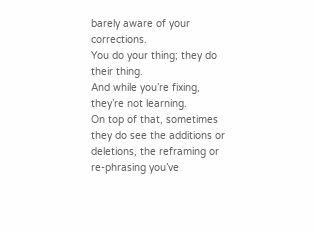barely aware of your corrections.
You do your thing; they do their thing.
And while you’re fixing, they’re not learning.
On top of that, sometimes they do see the additions or deletions, the reframing or re-phrasing you’ve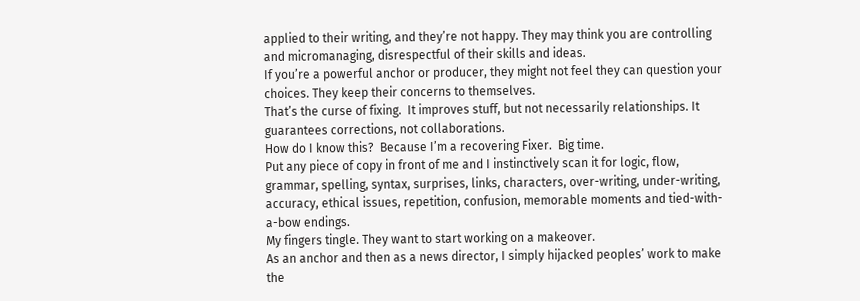applied to their writing, and they’re not happy. They may think you are controlling and micromanaging, disrespectful of their skills and ideas.
If you’re a powerful anchor or producer, they might not feel they can question your choices. They keep their concerns to themselves.
That’s the curse of fixing.  It improves stuff, but not necessarily relationships. It guarantees corrections, not collaborations.
How do I know this?  Because I’m a recovering Fixer.  Big time.
Put any piece of copy in front of me and I instinctively scan it for logic, flow, grammar, spelling, syntax, surprises, links, characters, over-writing, under-writing, accuracy, ethical issues, repetition, confusion, memorable moments and tied-with-a-bow endings.
My fingers tingle. They want to start working on a makeover.
As an anchor and then as a news director, I simply hijacked peoples’ work to make the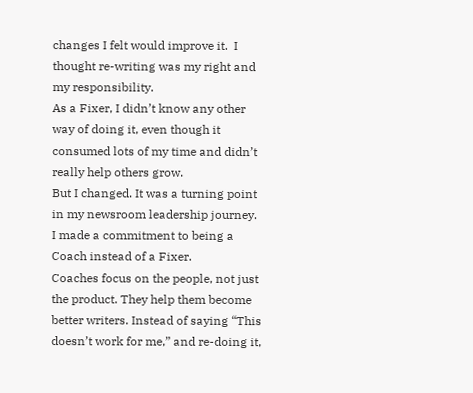changes I felt would improve it.  I thought re-writing was my right and my responsibility.
As a Fixer, I didn’t know any other way of doing it, even though it consumed lots of my time and didn’t really help others grow.
But I changed. It was a turning point in my newsroom leadership journey.
I made a commitment to being a Coach instead of a Fixer.
Coaches focus on the people, not just the product. They help them become better writers. Instead of saying “This doesn’t work for me,” and re-doing it,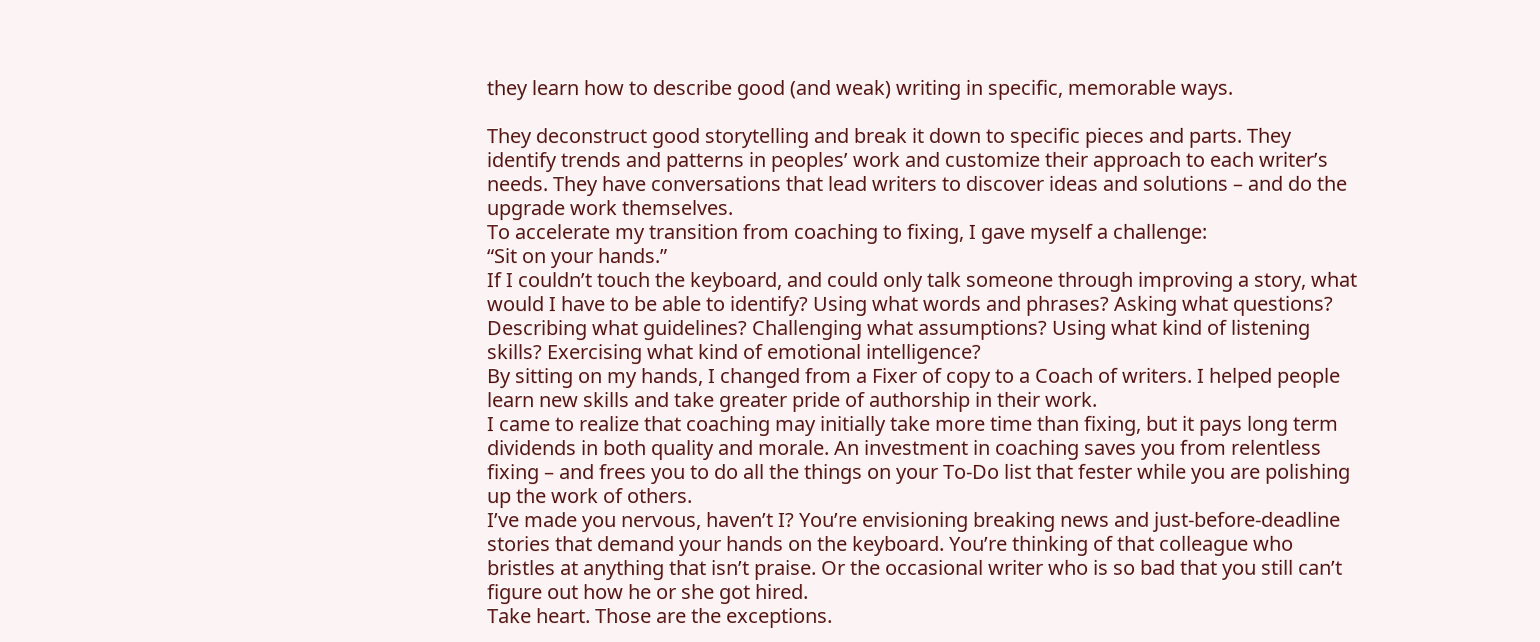they learn how to describe good (and weak) writing in specific, memorable ways.

They deconstruct good storytelling and break it down to specific pieces and parts. They identify trends and patterns in peoples’ work and customize their approach to each writer’s needs. They have conversations that lead writers to discover ideas and solutions – and do the upgrade work themselves.
To accelerate my transition from coaching to fixing, I gave myself a challenge:
“Sit on your hands.”
If I couldn’t touch the keyboard, and could only talk someone through improving a story, what would I have to be able to identify? Using what words and phrases? Asking what questions? Describing what guidelines? Challenging what assumptions? Using what kind of listening skills? Exercising what kind of emotional intelligence?
By sitting on my hands, I changed from a Fixer of copy to a Coach of writers. I helped people learn new skills and take greater pride of authorship in their work.
I came to realize that coaching may initially take more time than fixing, but it pays long term dividends in both quality and morale. An investment in coaching saves you from relentless fixing – and frees you to do all the things on your To-Do list that fester while you are polishing up the work of others.
I’ve made you nervous, haven’t I? You’re envisioning breaking news and just-before-deadline stories that demand your hands on the keyboard. You’re thinking of that colleague who bristles at anything that isn’t praise. Or the occasional writer who is so bad that you still can’t figure out how he or she got hired.
Take heart. Those are the exceptions.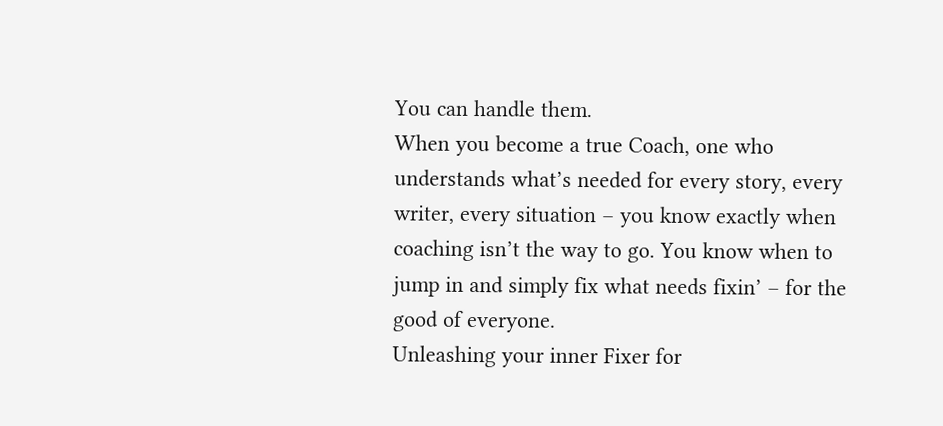You can handle them.
When you become a true Coach, one who understands what’s needed for every story, every writer, every situation – you know exactly when coaching isn’t the way to go. You know when to jump in and simply fix what needs fixin’ – for the good of everyone.
Unleashing your inner Fixer for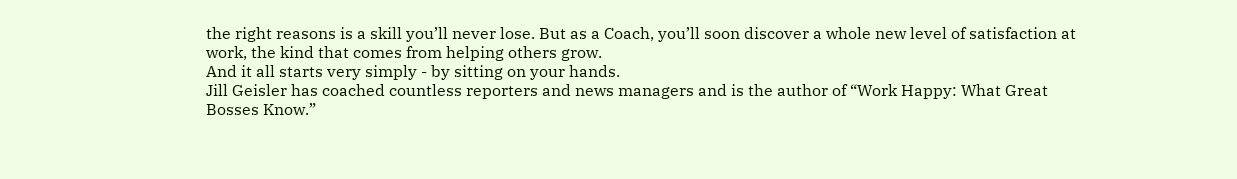the right reasons is a skill you’ll never lose. But as a Coach, you’ll soon discover a whole new level of satisfaction at work, the kind that comes from helping others grow.
And it all starts very simply - by sitting on your hands.
Jill Geisler has coached countless reporters and news managers and is the author of “Work Happy: What Great Bosses Know.”